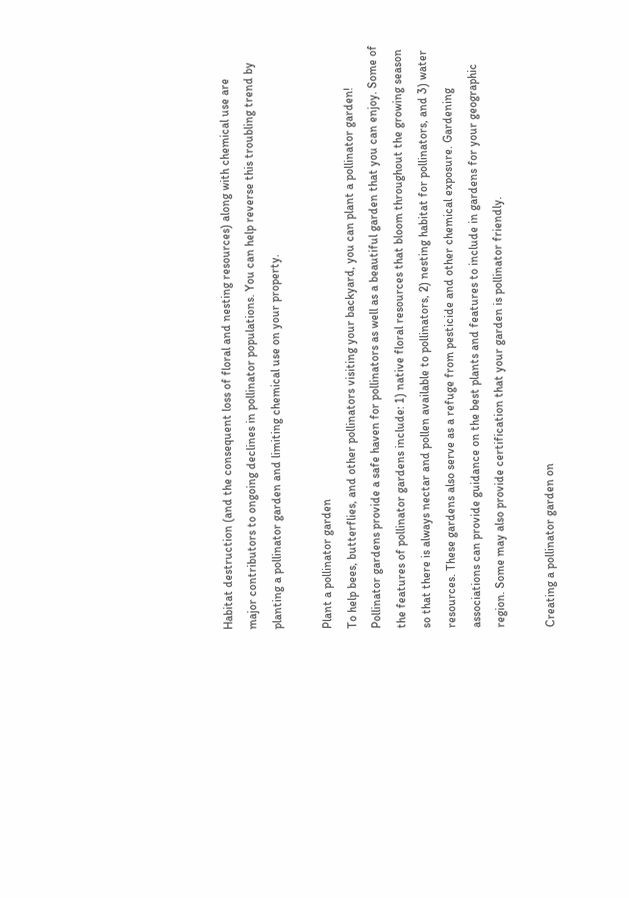Habitat destruction (and the consequent loss of floral and nesting resources) along with chemical use are major contributors to ongoing declines in pollinator populations. You can help reverse this troubling trend by planting a pollinator garden and limiting chemical use on your property.

Plant a pollinator garden
To help bees, butterflies, and other pollinators visiting your backyard, you can plant a pollinator garden! Pollinator gardens provide a safe haven for pollinators as well as a beautiful garden that you can enjoy. Some of the features of pollinator gardens include: 1) native floral resources that bloom throughout the growing season so that there is always nectar and pollen available to pollinators, 2) nesting habitat for pollinators, and 3) water resources. These gardens also serve as a refuge from pesticide and other chemical exposure. Gardening associations can provide guidance on the best plants and features to include in gardens for your geographic region. Some may also provide certification that your garden is pollinator friendly.

Creating a pollinator garden on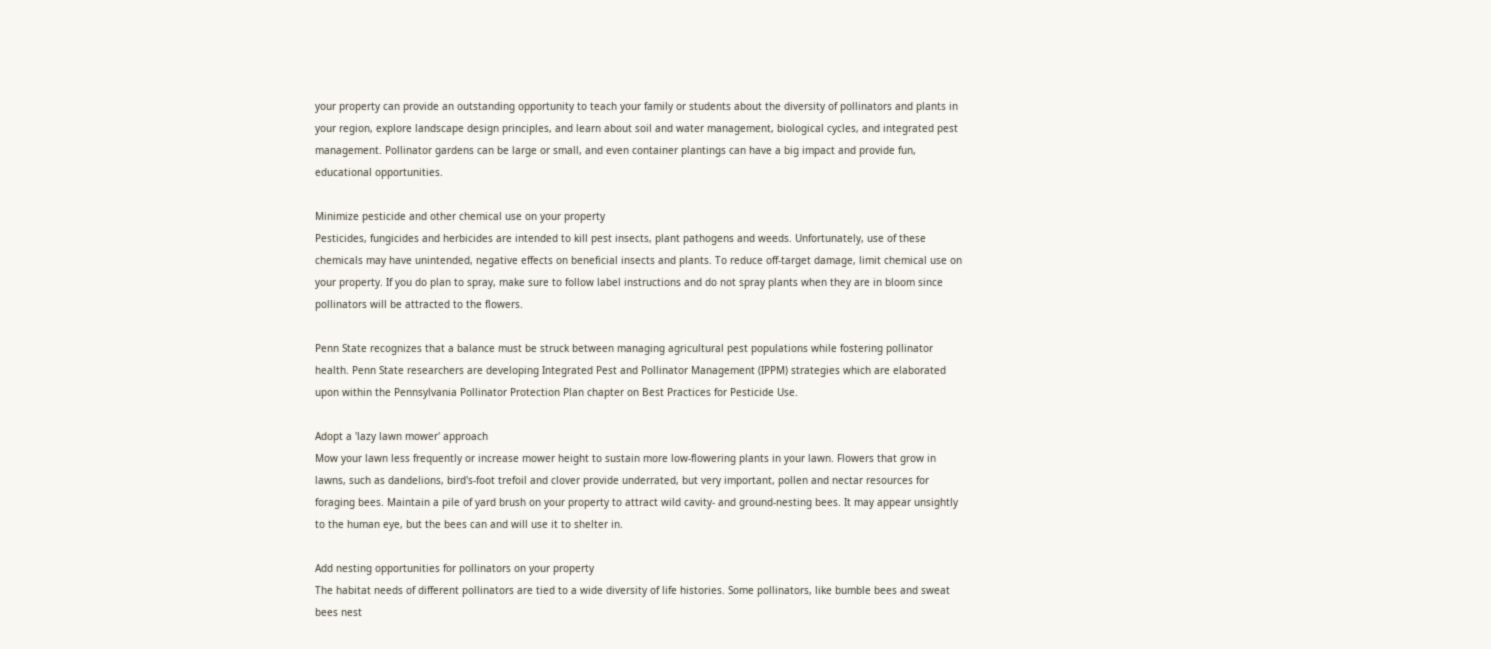your property can provide an outstanding opportunity to teach your family or students about the diversity of pollinators and plants in your region, explore landscape design principles, and learn about soil and water management, biological cycles, and integrated pest management. Pollinator gardens can be large or small, and even container plantings can have a big impact and provide fun, educational opportunities.

Minimize pesticide and other chemical use on your property
Pesticides, fungicides and herbicides are intended to kill pest insects, plant pathogens and weeds. Unfortunately, use of these chemicals may have unintended, negative effects on beneficial insects and plants. To reduce off-target damage, limit chemical use on your property. If you do plan to spray, make sure to follow label instructions and do not spray plants when they are in bloom since pollinators will be attracted to the flowers.

Penn State recognizes that a balance must be struck between managing agricultural pest populations while fostering pollinator health. Penn State researchers are developing Integrated Pest and Pollinator Management (IPPM) strategies which are elaborated upon within the Pennsylvania Pollinator Protection Plan chapter on Best Practices for Pesticide Use.

Adopt a 'lazy lawn mower' approach
Mow your lawn less frequently or increase mower height to sustain more low-flowering plants in your lawn. Flowers that grow in lawns, such as dandelions, bird's-foot trefoil and clover provide underrated, but very important, pollen and nectar resources for foraging bees. Maintain a pile of yard brush on your property to attract wild cavity- and ground-nesting bees. It may appear unsightly to the human eye, but the bees can and will use it to shelter in.

Add nesting opportunities for pollinators on your property
The habitat needs of different pollinators are tied to a wide diversity of life histories. Some pollinators, like bumble bees and sweat bees nest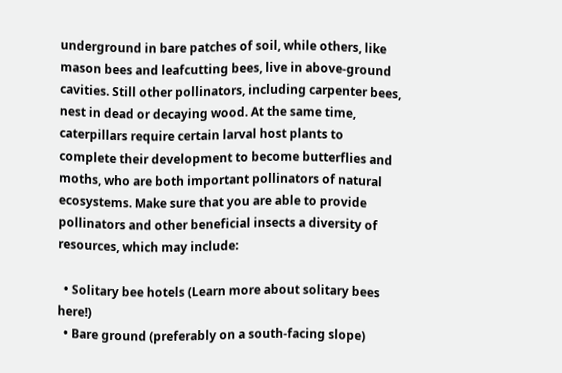underground in bare patches of soil, while others, like mason bees and leafcutting bees, live in above-ground cavities. Still other pollinators, including carpenter bees, nest in dead or decaying wood. At the same time, caterpillars require certain larval host plants to complete their development to become butterflies and moths, who are both important pollinators of natural ecosystems. Make sure that you are able to provide pollinators and other beneficial insects a diversity of resources, which may include:

  • Solitary bee hotels (Learn more about solitary bees here!)
  • Bare ground (preferably on a south-facing slope)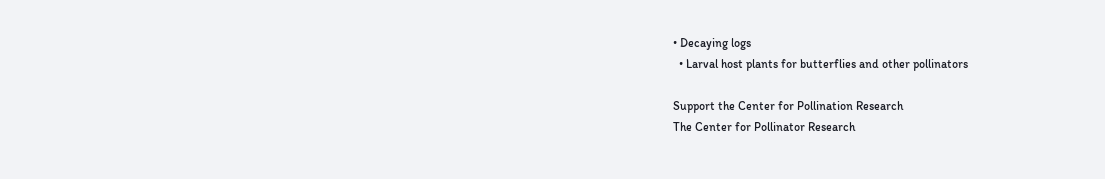• Decaying logs
  • Larval host plants for butterflies and other pollinators

Support the Center for Pollination Research
The Center for Pollinator Research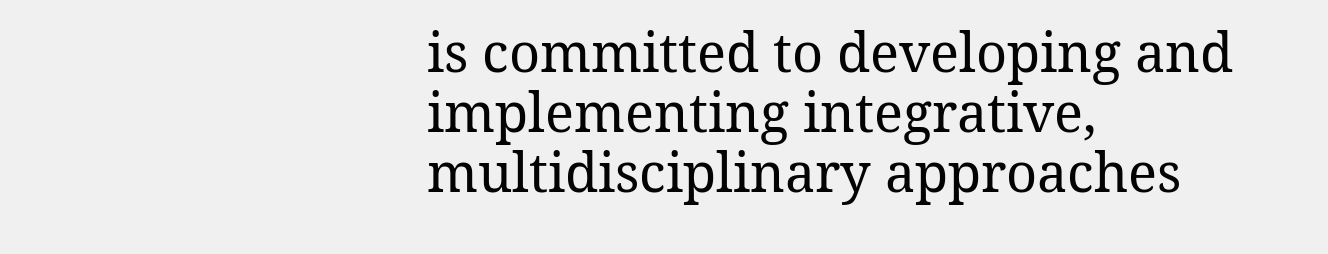is committed to developing and implementing integrative, multidisciplinary approaches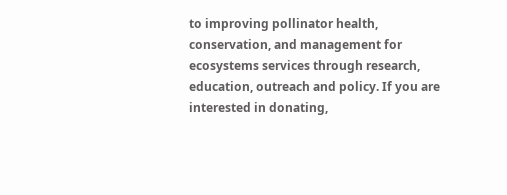to improving pollinator health, conservation, and management for ecosystems services through research, education, outreach and policy. If you are interested in donating,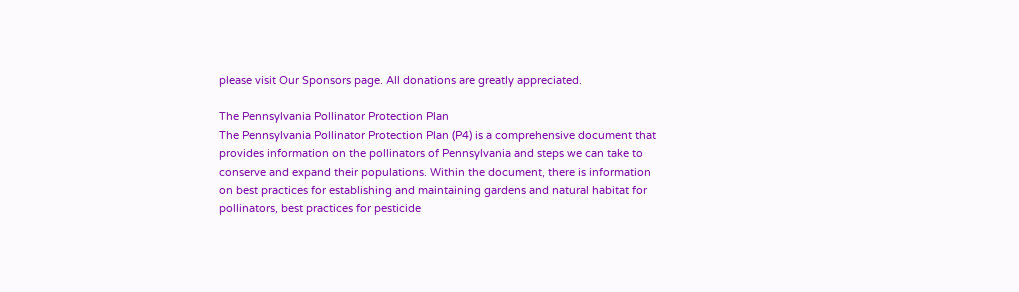please visit Our Sponsors page. All donations are greatly appreciated.

The Pennsylvania Pollinator Protection Plan
The Pennsylvania Pollinator Protection Plan (P4) is a comprehensive document that provides information on the pollinators of Pennsylvania and steps we can take to conserve and expand their populations. Within the document, there is information on best practices for establishing and maintaining gardens and natural habitat for pollinators, best practices for pesticide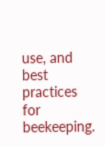use, and best practices for beekeeping.